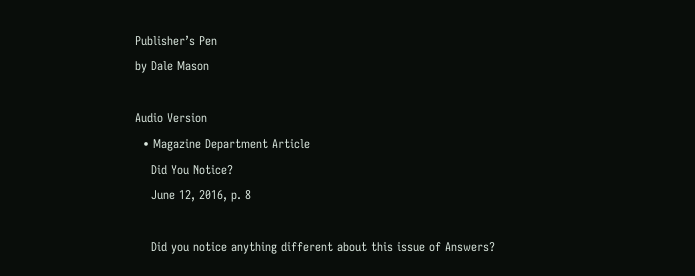Publisher’s Pen
by Dale Mason

Audio Version
  • Magazine Department Article
    Did You Notice?
    June 12, 2016, p. 8

    Did you notice anything different about this issue of Answers?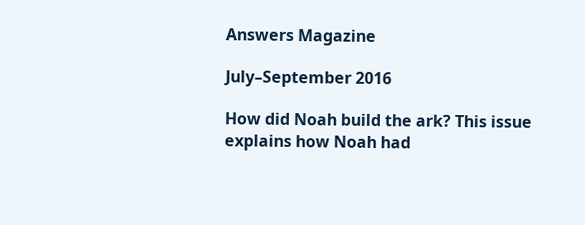Answers Magazine

July–September 2016

How did Noah build the ark? This issue explains how Noah had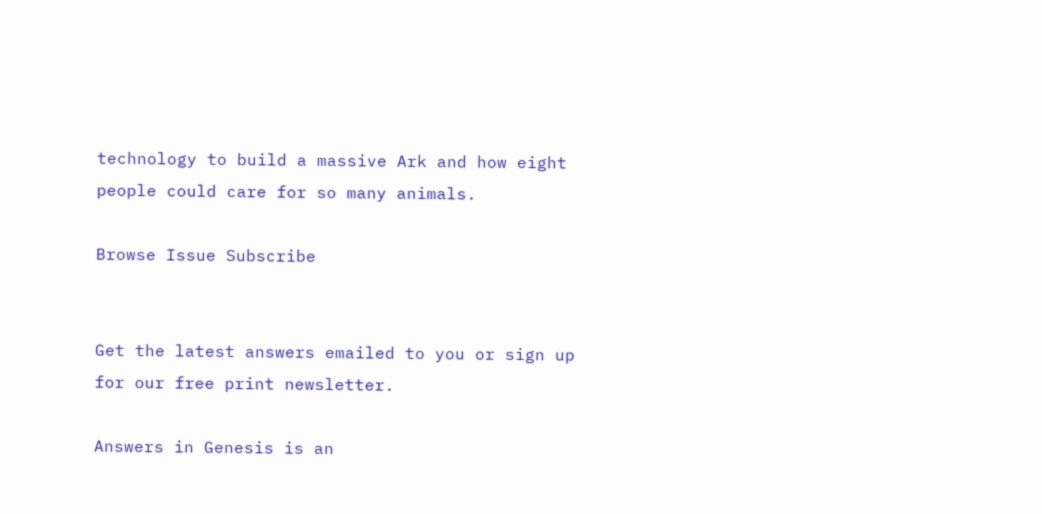technology to build a massive Ark and how eight people could care for so many animals.

Browse Issue Subscribe


Get the latest answers emailed to you or sign up for our free print newsletter.

Answers in Genesis is an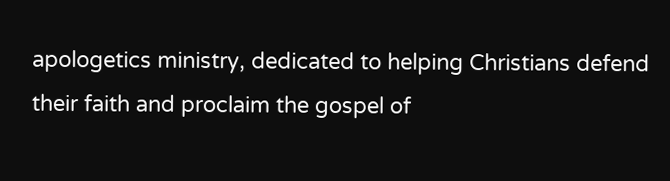apologetics ministry, dedicated to helping Christians defend their faith and proclaim the gospel of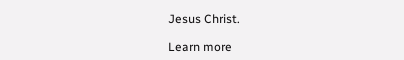Jesus Christ.

Learn more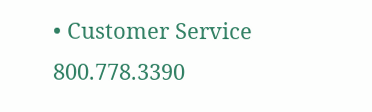• Customer Service 800.778.3390